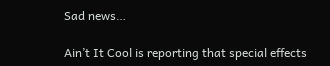Sad news…

Ain’t It Cool is reporting that special effects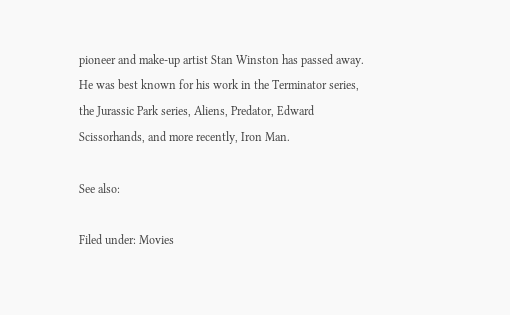pioneer and make-up artist Stan Winston has passed away. He was best known for his work in the Terminator series, the Jurassic Park series, Aliens, Predator, Edward Scissorhands, and more recently, Iron Man.

See also:

Filed under: Movies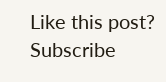Like this post? Subscribe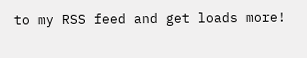to my RSS feed and get loads more!